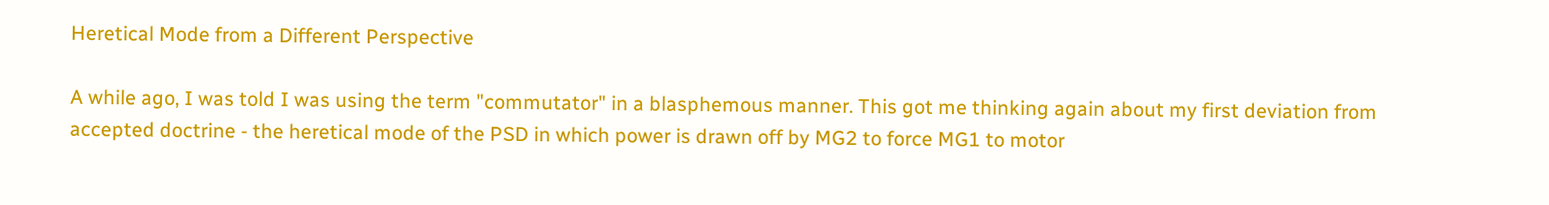Heretical Mode from a Different Perspective

A while ago, I was told I was using the term "commutator" in a blasphemous manner. This got me thinking again about my first deviation from accepted doctrine - the heretical mode of the PSD in which power is drawn off by MG2 to force MG1 to motor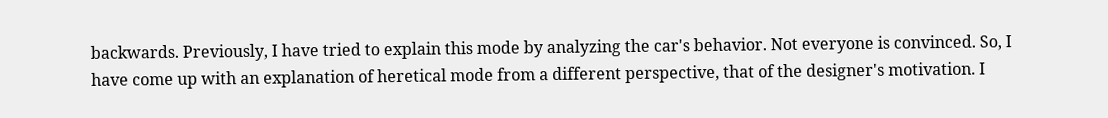backwards. Previously, I have tried to explain this mode by analyzing the car's behavior. Not everyone is convinced. So, I have come up with an explanation of heretical mode from a different perspective, that of the designer's motivation. I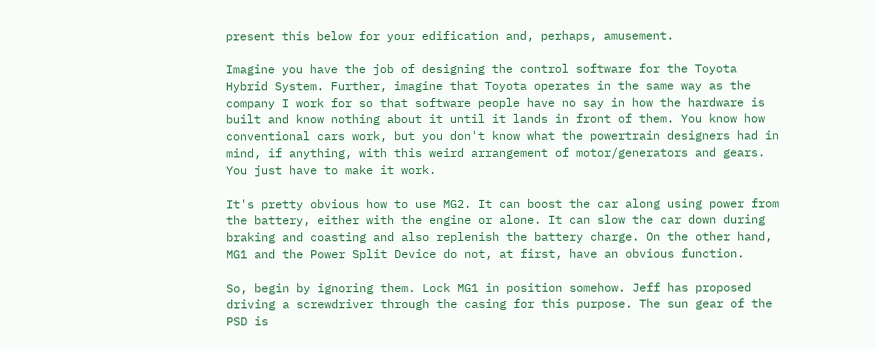present this below for your edification and, perhaps, amusement.

Imagine you have the job of designing the control software for the Toyota Hybrid System. Further, imagine that Toyota operates in the same way as the company I work for so that software people have no say in how the hardware is built and know nothing about it until it lands in front of them. You know how conventional cars work, but you don't know what the powertrain designers had in mind, if anything, with this weird arrangement of motor/generators and gears. You just have to make it work.

It's pretty obvious how to use MG2. It can boost the car along using power from the battery, either with the engine or alone. It can slow the car down during braking and coasting and also replenish the battery charge. On the other hand, MG1 and the Power Split Device do not, at first, have an obvious function.

So, begin by ignoring them. Lock MG1 in position somehow. Jeff has proposed driving a screwdriver through the casing for this purpose. The sun gear of the PSD is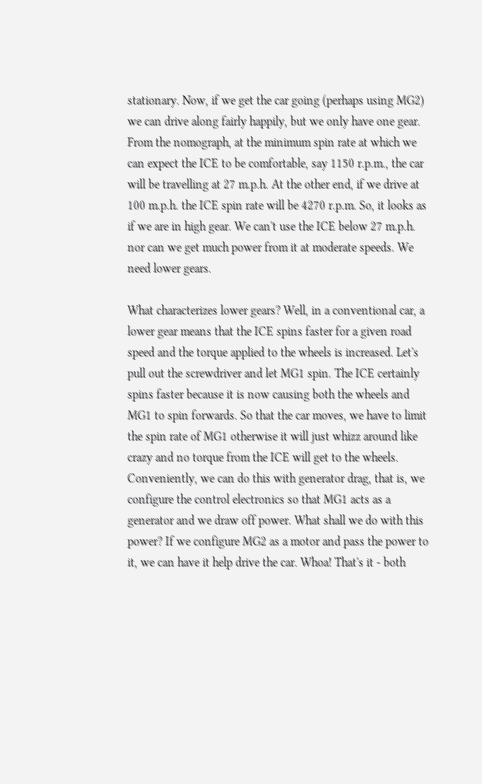stationary. Now, if we get the car going (perhaps using MG2) we can drive along fairly happily, but we only have one gear. From the nomograph, at the minimum spin rate at which we can expect the ICE to be comfortable, say 1150 r.p.m., the car will be travelling at 27 m.p.h. At the other end, if we drive at 100 m.p.h. the ICE spin rate will be 4270 r.p.m. So, it looks as if we are in high gear. We can't use the ICE below 27 m.p.h. nor can we get much power from it at moderate speeds. We need lower gears.

What characterizes lower gears? Well, in a conventional car, a lower gear means that the ICE spins faster for a given road speed and the torque applied to the wheels is increased. Let's pull out the screwdriver and let MG1 spin. The ICE certainly spins faster because it is now causing both the wheels and MG1 to spin forwards. So that the car moves, we have to limit the spin rate of MG1 otherwise it will just whizz around like crazy and no torque from the ICE will get to the wheels. Conveniently, we can do this with generator drag, that is, we configure the control electronics so that MG1 acts as a generator and we draw off power. What shall we do with this power? If we configure MG2 as a motor and pass the power to it, we can have it help drive the car. Whoa! That's it - both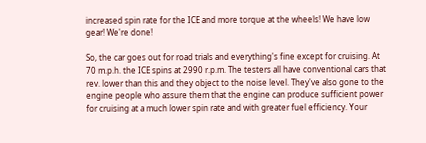increased spin rate for the ICE and more torque at the wheels! We have low gear! We're done!

So, the car goes out for road trials and everything's fine except for cruising. At 70 m.p.h. the ICE spins at 2990 r.p.m. The testers all have conventional cars that rev. lower than this and they object to the noise level. They've also gone to the engine people who assure them that the engine can produce sufficient power for cruising at a much lower spin rate and with greater fuel efficiency. Your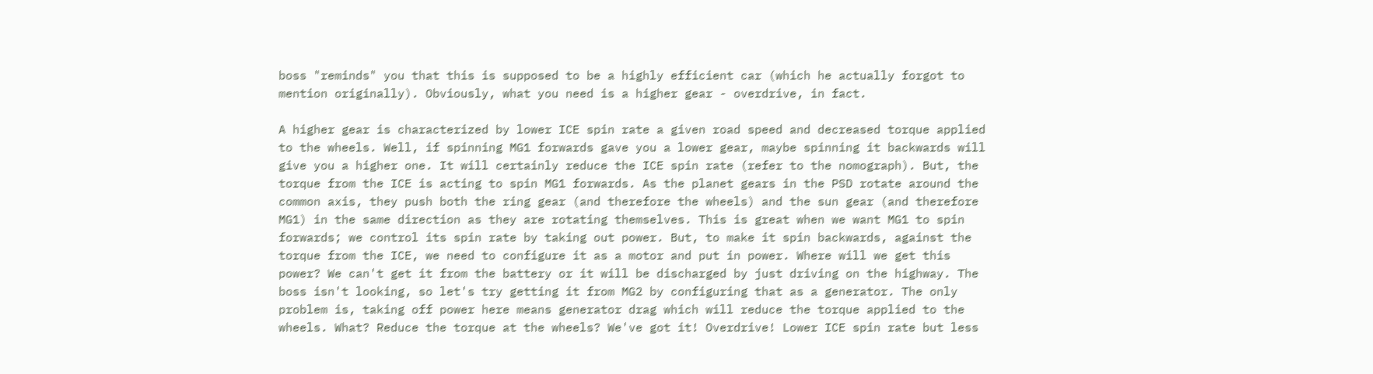boss "reminds" you that this is supposed to be a highly efficient car (which he actually forgot to mention originally). Obviously, what you need is a higher gear - overdrive, in fact.

A higher gear is characterized by lower ICE spin rate a given road speed and decreased torque applied to the wheels. Well, if spinning MG1 forwards gave you a lower gear, maybe spinning it backwards will give you a higher one. It will certainly reduce the ICE spin rate (refer to the nomograph). But, the torque from the ICE is acting to spin MG1 forwards. As the planet gears in the PSD rotate around the common axis, they push both the ring gear (and therefore the wheels) and the sun gear (and therefore MG1) in the same direction as they are rotating themselves. This is great when we want MG1 to spin forwards; we control its spin rate by taking out power. But, to make it spin backwards, against the torque from the ICE, we need to configure it as a motor and put in power. Where will we get this power? We can't get it from the battery or it will be discharged by just driving on the highway. The boss isn't looking, so let's try getting it from MG2 by configuring that as a generator. The only problem is, taking off power here means generator drag which will reduce the torque applied to the wheels. What? Reduce the torque at the wheels? We've got it! Overdrive! Lower ICE spin rate but less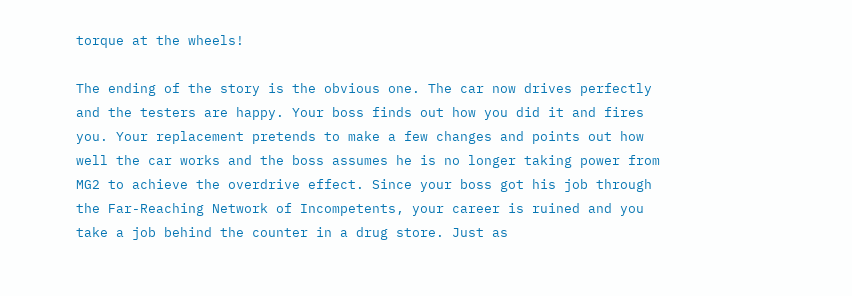torque at the wheels!

The ending of the story is the obvious one. The car now drives perfectly and the testers are happy. Your boss finds out how you did it and fires you. Your replacement pretends to make a few changes and points out how well the car works and the boss assumes he is no longer taking power from MG2 to achieve the overdrive effect. Since your boss got his job through the Far-Reaching Network of Incompetents, your career is ruined and you take a job behind the counter in a drug store. Just as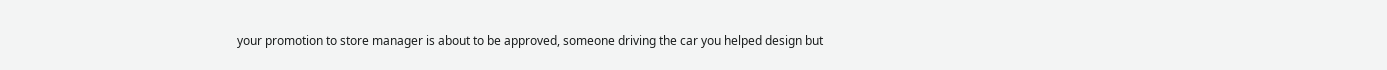your promotion to store manager is about to be approved, someone driving the car you helped design but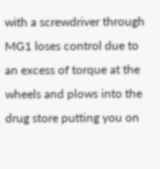with a screwdriver through MG1 loses control due to an excess of torque at the wheels and plows into the drug store putting you on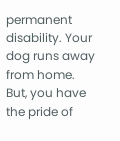permanent disability. Your dog runs away from home. But, you have the pride of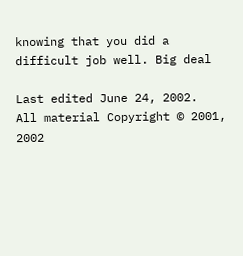knowing that you did a difficult job well. Big deal

Last edited June 24, 2002.  All material Copyright © 2001, 2002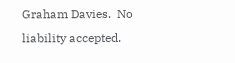Graham Davies.  No liability accepted.